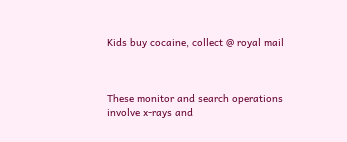Kids buy cocaine, collect @ royal mail



These monitor and search operations involve x-rays and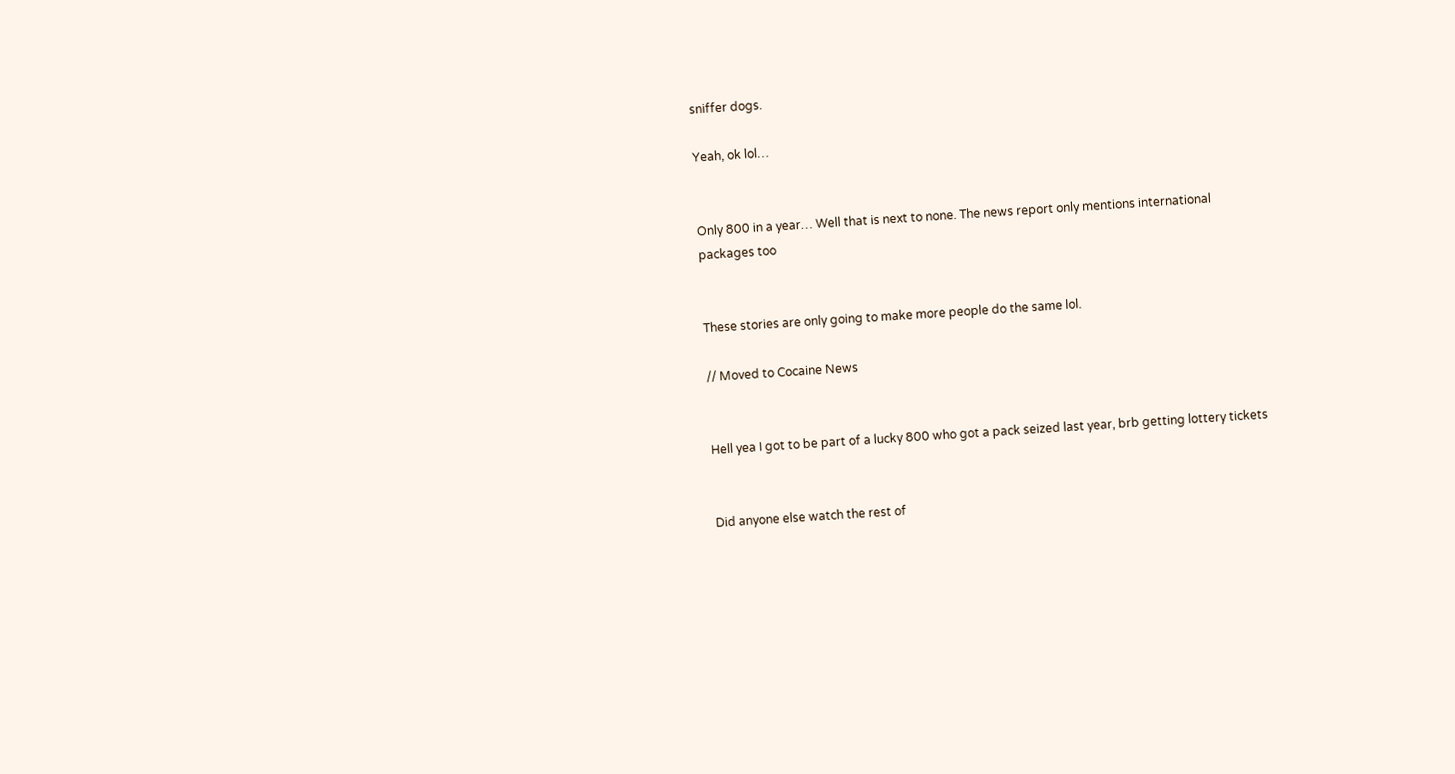sniffer dogs.

Yeah, ok lol…


Only 800 in a year… Well that is next to none. The news report only mentions international packages too


These stories are only going to make more people do the same lol.

// Moved to Cocaine News


Hell yea I got to be part of a lucky 800 who got a pack seized last year, brb getting lottery tickets


Did anyone else watch the rest of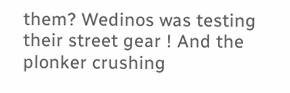them? Wedinos was testing their street gear ! And the plonker crushing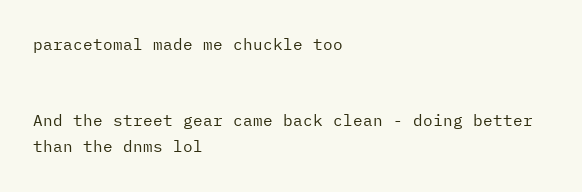paracetomal made me chuckle too


And the street gear came back clean - doing better than the dnms lol